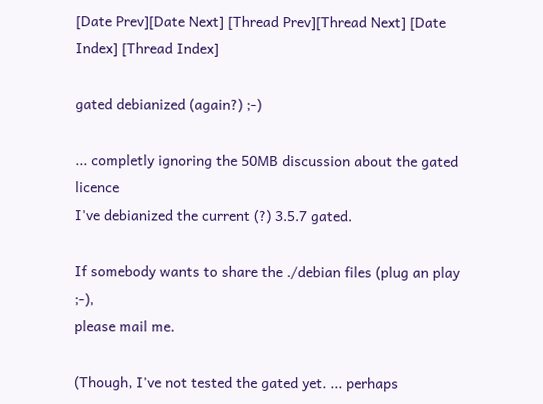[Date Prev][Date Next] [Thread Prev][Thread Next] [Date Index] [Thread Index]

gated debianized (again?) ;-)

... completly ignoring the 50MB discussion about the gated licence
I've debianized the current (?) 3.5.7 gated.

If somebody wants to share the ./debian files (plug an play ;-),
please mail me.

(Though, I've not tested the gated yet. ... perhaps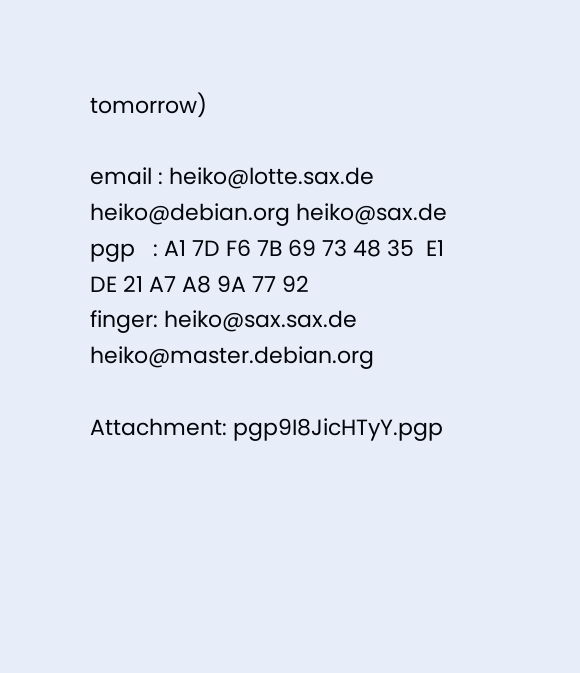tomorrow)

email : heiko@lotte.sax.de heiko@debian.org heiko@sax.de
pgp   : A1 7D F6 7B 69 73 48 35  E1 DE 21 A7 A8 9A 77 92
finger: heiko@sax.sax.de         heiko@master.debian.org

Attachment: pgp9I8JicHTyY.pgp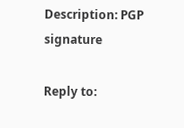Description: PGP signature

Reply to: